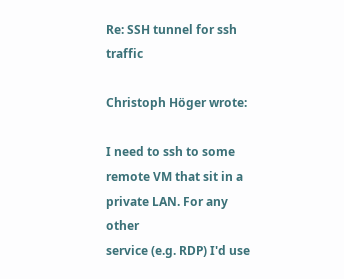Re: SSH tunnel for ssh traffic

Christoph Höger wrote:

I need to ssh to some remote VM that sit in a private LAN. For any other
service (e.g. RDP) I'd use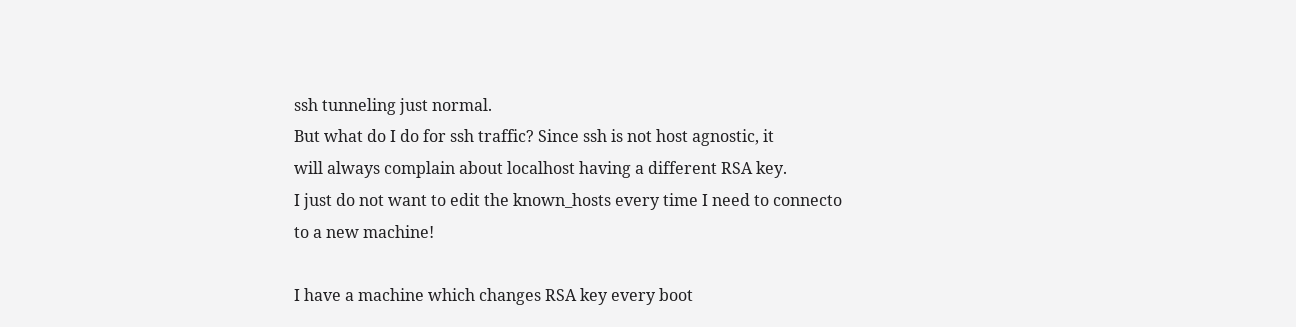ssh tunneling just normal.
But what do I do for ssh traffic? Since ssh is not host agnostic, it
will always complain about localhost having a different RSA key.
I just do not want to edit the known_hosts every time I need to connecto
to a new machine!

I have a machine which changes RSA key every boot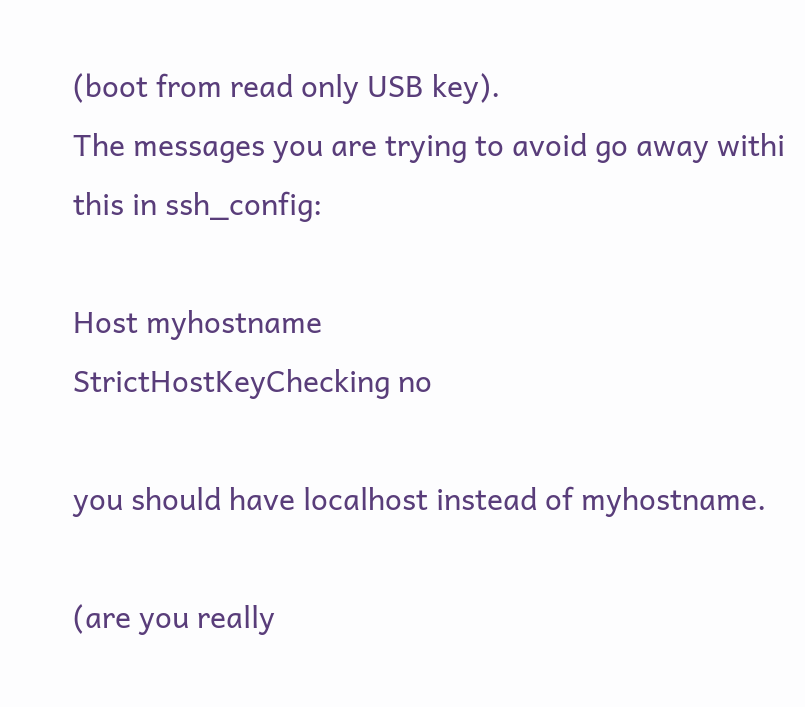(boot from read only USB key).
The messages you are trying to avoid go away withi this in ssh_config:

Host myhostname
StrictHostKeyChecking no

you should have localhost instead of myhostname.

(are you really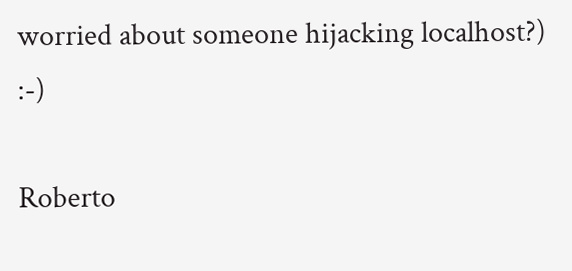worried about someone hijacking localhost?) :-)

Roberto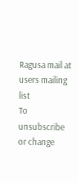Ragusa mail at
users mailing list
To unsubscribe or change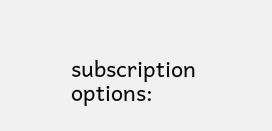subscription options: